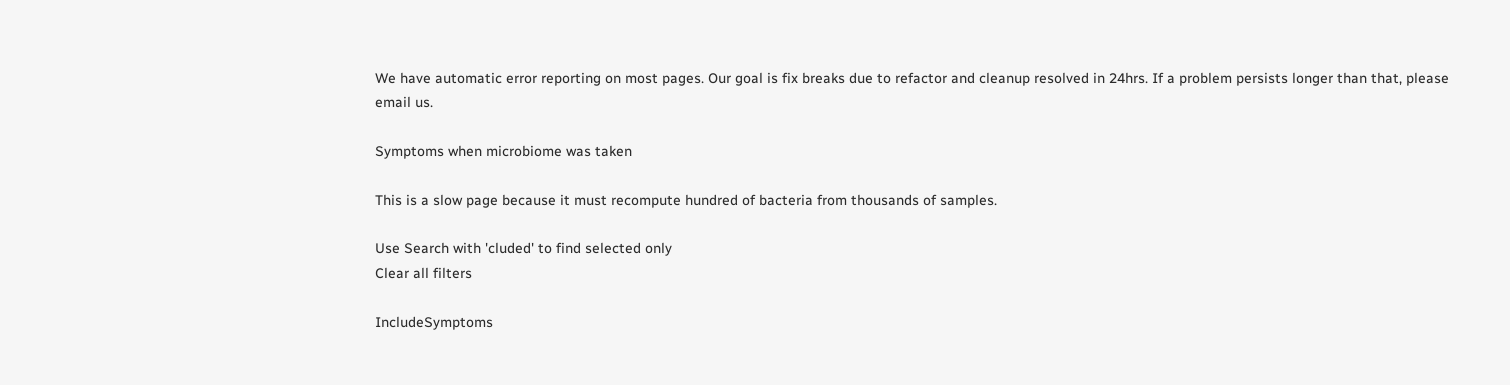We have automatic error reporting on most pages. Our goal is fix breaks due to refactor and cleanup resolved in 24hrs. If a problem persists longer than that, please email us.

Symptoms when microbiome was taken

This is a slow page because it must recompute hundred of bacteria from thousands of samples.

Use Search with 'cluded' to find selected only
Clear all filters

IncludeSymptoms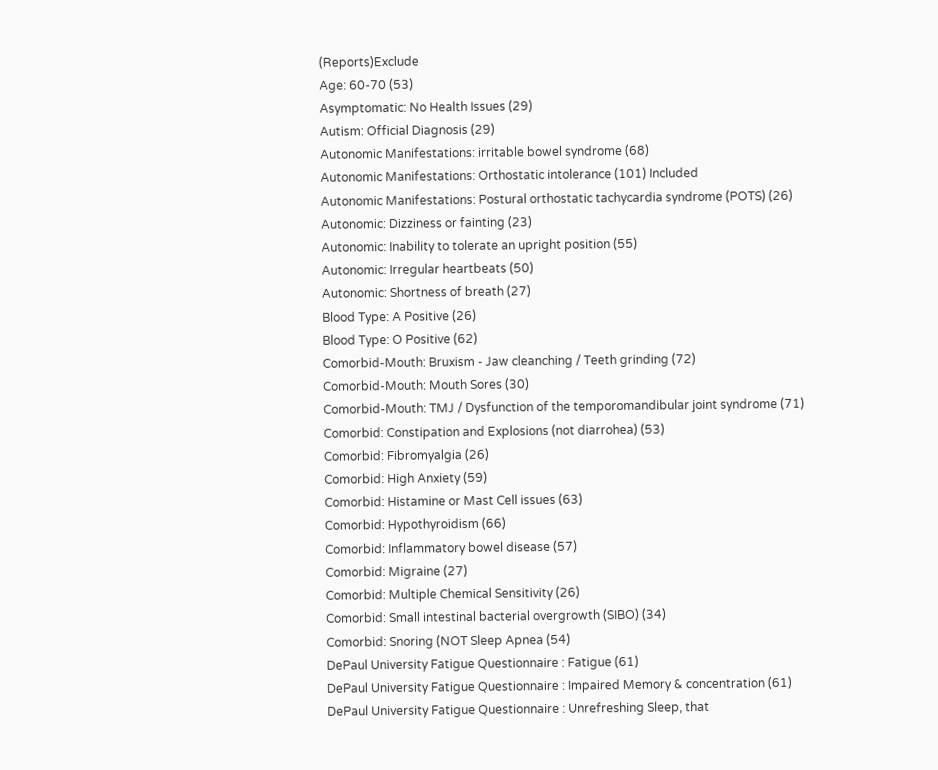(Reports)Exclude
Age: 60-70 (53)
Asymptomatic: No Health Issues (29)
Autism: Official Diagnosis (29)
Autonomic Manifestations: irritable bowel syndrome (68)
Autonomic Manifestations: Orthostatic intolerance (101) Included
Autonomic Manifestations: Postural orthostatic tachycardia syndrome (POTS) (26)
Autonomic: Dizziness or fainting (23)
Autonomic: Inability to tolerate an upright position (55)
Autonomic: Irregular heartbeats (50)
Autonomic: Shortness of breath (27)
Blood Type: A Positive (26)
Blood Type: O Positive (62)
Comorbid-Mouth: Bruxism - Jaw cleanching / Teeth grinding (72)
Comorbid-Mouth: Mouth Sores (30)
Comorbid-Mouth: TMJ / Dysfunction of the temporomandibular joint syndrome (71)
Comorbid: Constipation and Explosions (not diarrohea) (53)
Comorbid: Fibromyalgia (26)
Comorbid: High Anxiety (59)
Comorbid: Histamine or Mast Cell issues (63)
Comorbid: Hypothyroidism (66)
Comorbid: Inflammatory bowel disease (57)
Comorbid: Migraine (27)
Comorbid: Multiple Chemical Sensitivity (26)
Comorbid: Small intestinal bacterial overgrowth (SIBO) (34)
Comorbid: Snoring (NOT Sleep Apnea (54)
DePaul University Fatigue Questionnaire : Fatigue (61)
DePaul University Fatigue Questionnaire : Impaired Memory & concentration (61)
DePaul University Fatigue Questionnaire : Unrefreshing Sleep, that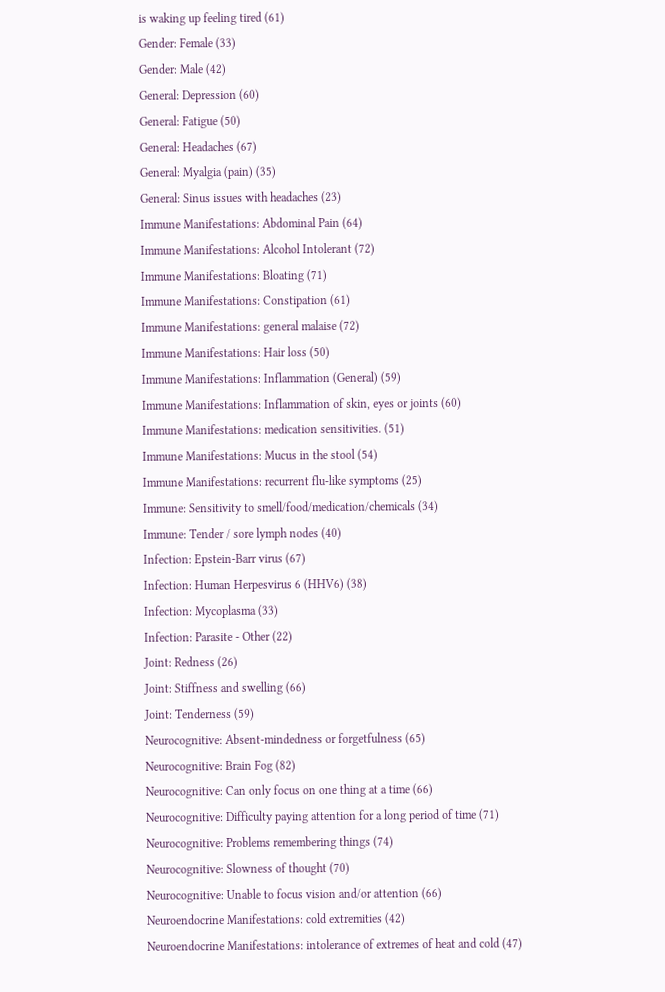is waking up feeling tired (61)
Gender: Female (33)
Gender: Male (42)
General: Depression (60)
General: Fatigue (50)
General: Headaches (67)
General: Myalgia (pain) (35)
General: Sinus issues with headaches (23)
Immune Manifestations: Abdominal Pain (64)
Immune Manifestations: Alcohol Intolerant (72)
Immune Manifestations: Bloating (71)
Immune Manifestations: Constipation (61)
Immune Manifestations: general malaise (72)
Immune Manifestations: Hair loss (50)
Immune Manifestations: Inflammation (General) (59)
Immune Manifestations: Inflammation of skin, eyes or joints (60)
Immune Manifestations: medication sensitivities. (51)
Immune Manifestations: Mucus in the stool (54)
Immune Manifestations: recurrent flu-like symptoms (25)
Immune: Sensitivity to smell/food/medication/chemicals (34)
Immune: Tender / sore lymph nodes (40)
Infection: Epstein-Barr virus (67)
Infection: Human Herpesvirus 6 (HHV6) (38)
Infection: Mycoplasma (33)
Infection: Parasite - Other (22)
Joint: Redness (26)
Joint: Stiffness and swelling (66)
Joint: Tenderness (59)
Neurocognitive: Absent-mindedness or forgetfulness (65)
Neurocognitive: Brain Fog (82)
Neurocognitive: Can only focus on one thing at a time (66)
Neurocognitive: Difficulty paying attention for a long period of time (71)
Neurocognitive: Problems remembering things (74)
Neurocognitive: Slowness of thought (70)
Neurocognitive: Unable to focus vision and/or attention (66)
Neuroendocrine Manifestations: cold extremities (42)
Neuroendocrine Manifestations: intolerance of extremes of heat and cold (47)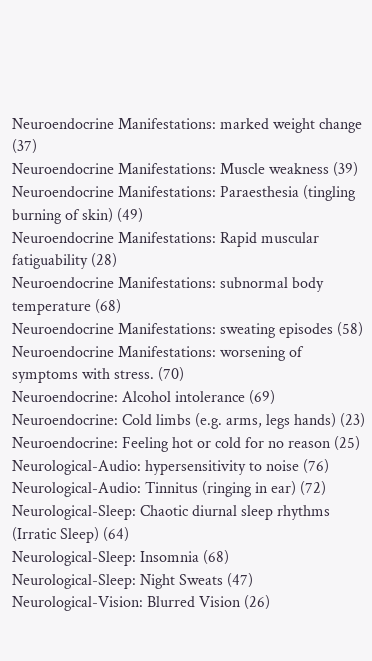Neuroendocrine Manifestations: marked weight change (37)
Neuroendocrine Manifestations: Muscle weakness (39)
Neuroendocrine Manifestations: Paraesthesia (tingling burning of skin) (49)
Neuroendocrine Manifestations: Rapid muscular fatiguability (28)
Neuroendocrine Manifestations: subnormal body temperature (68)
Neuroendocrine Manifestations: sweating episodes (58)
Neuroendocrine Manifestations: worsening of symptoms with stress. (70)
Neuroendocrine: Alcohol intolerance (69)
Neuroendocrine: Cold limbs (e.g. arms, legs hands) (23)
Neuroendocrine: Feeling hot or cold for no reason (25)
Neurological-Audio: hypersensitivity to noise (76)
Neurological-Audio: Tinnitus (ringing in ear) (72)
Neurological-Sleep: Chaotic diurnal sleep rhythms (Irratic Sleep) (64)
Neurological-Sleep: Insomnia (68)
Neurological-Sleep: Night Sweats (47)
Neurological-Vision: Blurred Vision (26)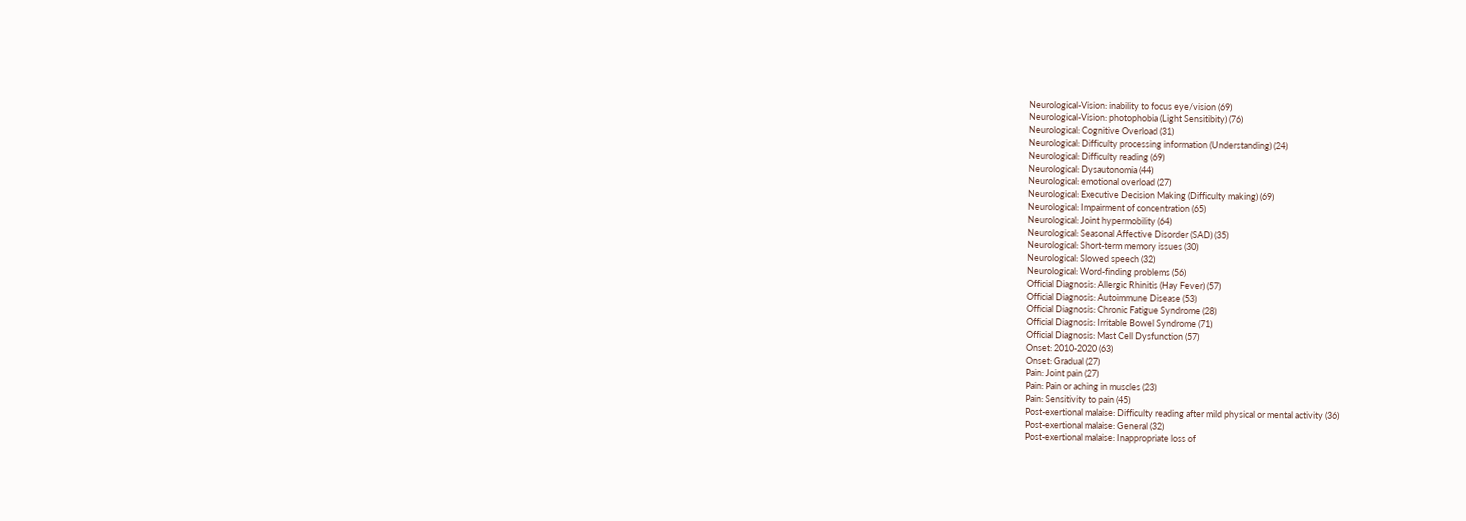Neurological-Vision: inability to focus eye/vision (69)
Neurological-Vision: photophobia (Light Sensitibity) (76)
Neurological: Cognitive Overload (31)
Neurological: Difficulty processing information (Understanding) (24)
Neurological: Difficulty reading (69)
Neurological: Dysautonomia (44)
Neurological: emotional overload (27)
Neurological: Executive Decision Making (Difficulty making) (69)
Neurological: Impairment of concentration (65)
Neurological: Joint hypermobility (64)
Neurological: Seasonal Affective Disorder (SAD) (35)
Neurological: Short-term memory issues (30)
Neurological: Slowed speech (32)
Neurological: Word-finding problems (56)
Official Diagnosis: Allergic Rhinitis (Hay Fever) (57)
Official Diagnosis: Autoimmune Disease (53)
Official Diagnosis: Chronic Fatigue Syndrome (28)
Official Diagnosis: Irritable Bowel Syndrome (71)
Official Diagnosis: Mast Cell Dysfunction (57)
Onset: 2010-2020 (63)
Onset: Gradual (27)
Pain: Joint pain (27)
Pain: Pain or aching in muscles (23)
Pain: Sensitivity to pain (45)
Post-exertional malaise: Difficulty reading after mild physical or mental activity (36)
Post-exertional malaise: General (32)
Post-exertional malaise: Inappropriate loss of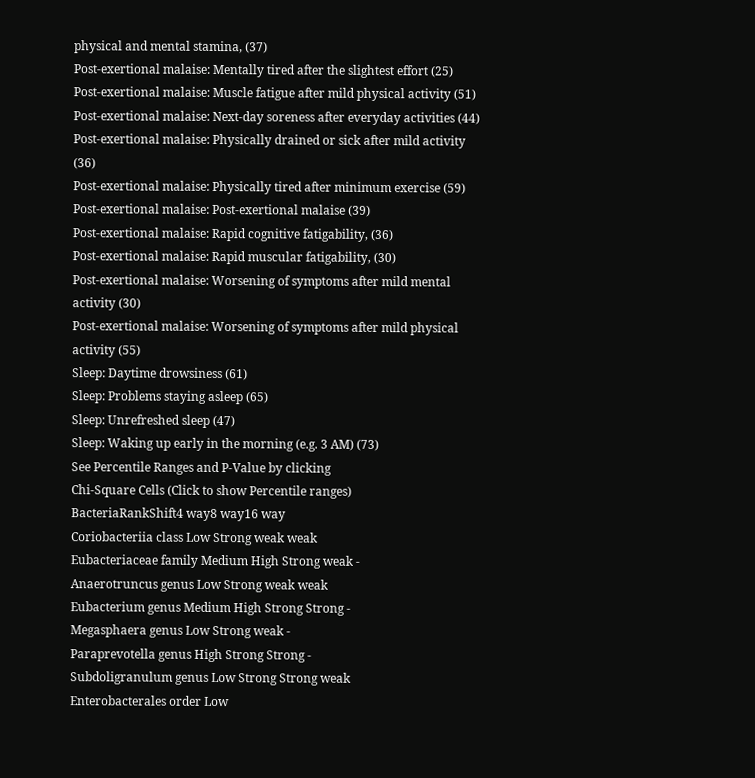physical and mental stamina, (37)
Post-exertional malaise: Mentally tired after the slightest effort (25)
Post-exertional malaise: Muscle fatigue after mild physical activity (51)
Post-exertional malaise: Next-day soreness after everyday activities (44)
Post-exertional malaise: Physically drained or sick after mild activity (36)
Post-exertional malaise: Physically tired after minimum exercise (59)
Post-exertional malaise: Post-exertional malaise (39)
Post-exertional malaise: Rapid cognitive fatigability, (36)
Post-exertional malaise: Rapid muscular fatigability, (30)
Post-exertional malaise: Worsening of symptoms after mild mental activity (30)
Post-exertional malaise: Worsening of symptoms after mild physical activity (55)
Sleep: Daytime drowsiness (61)
Sleep: Problems staying asleep (65)
Sleep: Unrefreshed sleep (47)
Sleep: Waking up early in the morning (e.g. 3 AM) (73)
See Percentile Ranges and P-Value by clicking
Chi-Square Cells (Click to show Percentile ranges)
BacteriaRankShift4 way8 way16 way
Coriobacteriia class Low Strong weak weak
Eubacteriaceae family Medium High Strong weak -
Anaerotruncus genus Low Strong weak weak
Eubacterium genus Medium High Strong Strong -
Megasphaera genus Low Strong weak -
Paraprevotella genus High Strong Strong -
Subdoligranulum genus Low Strong Strong weak
Enterobacterales order Low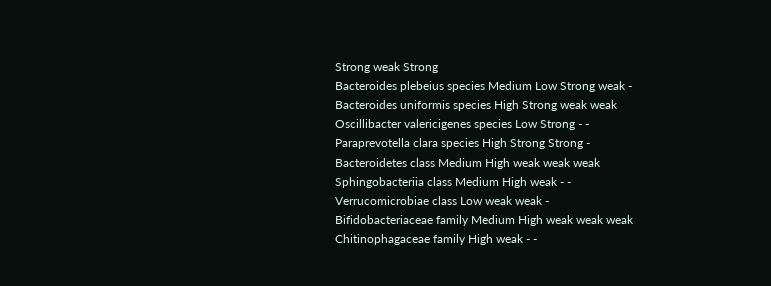Strong weak Strong
Bacteroides plebeius species Medium Low Strong weak -
Bacteroides uniformis species High Strong weak weak
Oscillibacter valericigenes species Low Strong - -
Paraprevotella clara species High Strong Strong -
Bacteroidetes class Medium High weak weak weak
Sphingobacteriia class Medium High weak - -
Verrucomicrobiae class Low weak weak -
Bifidobacteriaceae family Medium High weak weak weak
Chitinophagaceae family High weak - -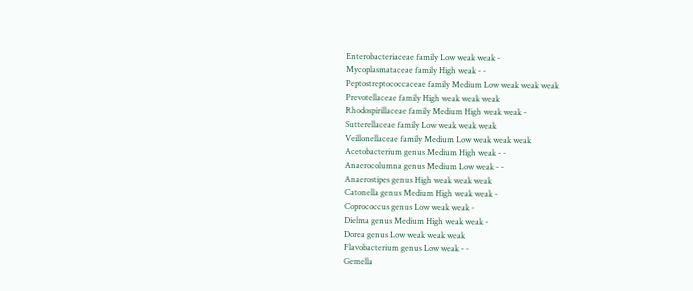Enterobacteriaceae family Low weak weak -
Mycoplasmataceae family High weak - -
Peptostreptococcaceae family Medium Low weak weak weak
Prevotellaceae family High weak weak weak
Rhodospirillaceae family Medium High weak weak -
Sutterellaceae family Low weak weak weak
Veillonellaceae family Medium Low weak weak weak
Acetobacterium genus Medium High weak - -
Anaerocolumna genus Medium Low weak - -
Anaerostipes genus High weak weak weak
Catonella genus Medium High weak weak -
Coprococcus genus Low weak weak -
Dielma genus Medium High weak weak -
Dorea genus Low weak weak weak
Flavobacterium genus Low weak - -
Gemella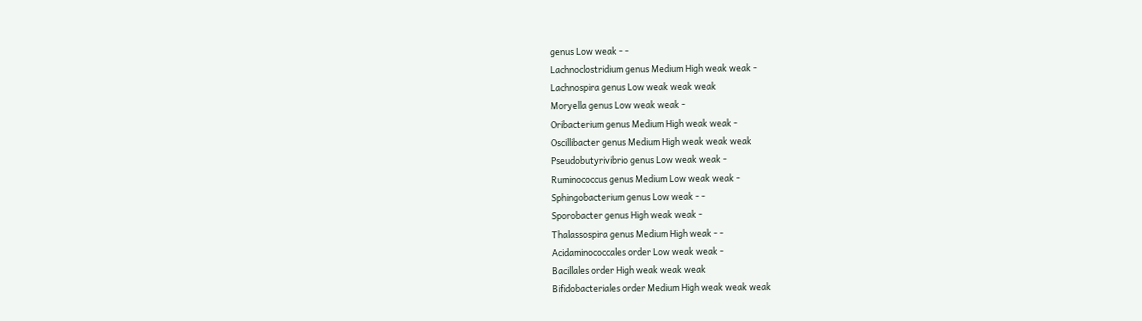genus Low weak - -
Lachnoclostridium genus Medium High weak weak -
Lachnospira genus Low weak weak weak
Moryella genus Low weak weak -
Oribacterium genus Medium High weak weak -
Oscillibacter genus Medium High weak weak weak
Pseudobutyrivibrio genus Low weak weak -
Ruminococcus genus Medium Low weak weak -
Sphingobacterium genus Low weak - -
Sporobacter genus High weak weak -
Thalassospira genus Medium High weak - -
Acidaminococcales order Low weak weak -
Bacillales order High weak weak weak
Bifidobacteriales order Medium High weak weak weak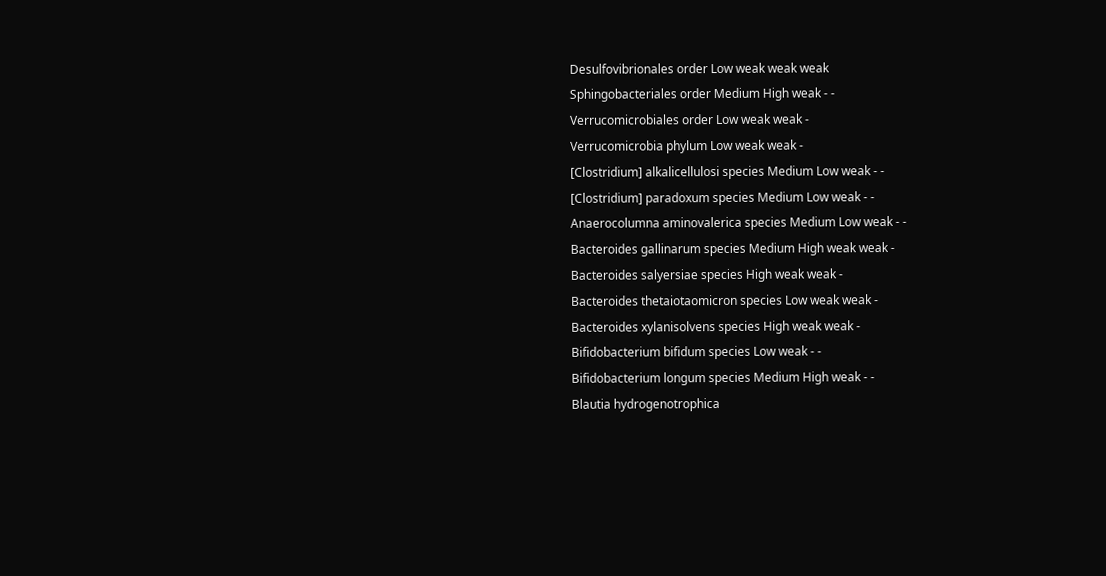Desulfovibrionales order Low weak weak weak
Sphingobacteriales order Medium High weak - -
Verrucomicrobiales order Low weak weak -
Verrucomicrobia phylum Low weak weak -
[Clostridium] alkalicellulosi species Medium Low weak - -
[Clostridium] paradoxum species Medium Low weak - -
Anaerocolumna aminovalerica species Medium Low weak - -
Bacteroides gallinarum species Medium High weak weak -
Bacteroides salyersiae species High weak weak -
Bacteroides thetaiotaomicron species Low weak weak -
Bacteroides xylanisolvens species High weak weak -
Bifidobacterium bifidum species Low weak - -
Bifidobacterium longum species Medium High weak - -
Blautia hydrogenotrophica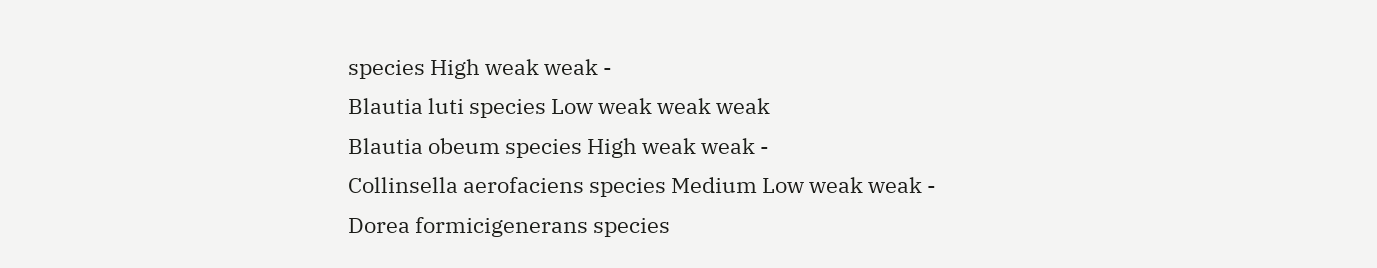species High weak weak -
Blautia luti species Low weak weak weak
Blautia obeum species High weak weak -
Collinsella aerofaciens species Medium Low weak weak -
Dorea formicigenerans species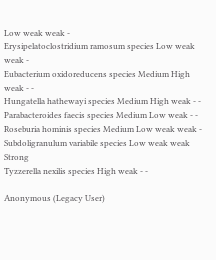Low weak weak -
Erysipelatoclostridium ramosum species Low weak weak -
Eubacterium oxidoreducens species Medium High weak - -
Hungatella hathewayi species Medium High weak - -
Parabacteroides faecis species Medium Low weak - -
Roseburia hominis species Medium Low weak weak -
Subdoligranulum variabile species Low weak weak Strong
Tyzzerella nexilis species High weak - -

Anonymous (Legacy User)